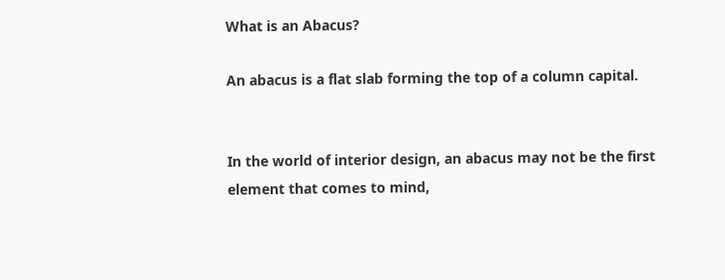What is an Abacus?

An abacus is a flat slab forming the top of a column capital.


In the world of interior design, an abacus may not be the first element that comes to mind,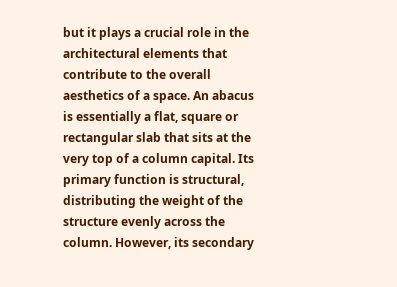but it plays a crucial role in the architectural elements that contribute to the overall aesthetics of a space. An abacus is essentially a flat, square or rectangular slab that sits at the very top of a column capital. Its primary function is structural, distributing the weight of the structure evenly across the column. However, its secondary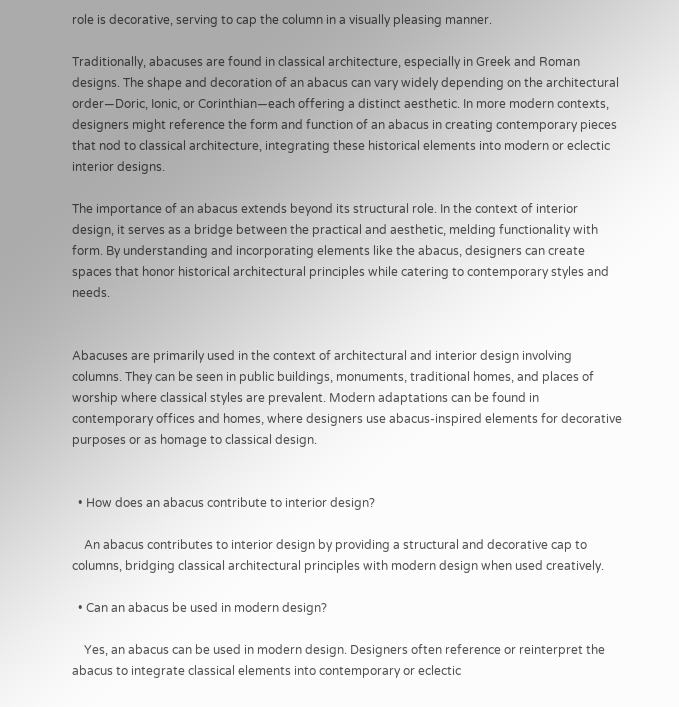role is decorative, serving to cap the column in a visually pleasing manner.

Traditionally, abacuses are found in classical architecture, especially in Greek and Roman designs. The shape and decoration of an abacus can vary widely depending on the architectural order—Doric, Ionic, or Corinthian—each offering a distinct aesthetic. In more modern contexts, designers might reference the form and function of an abacus in creating contemporary pieces that nod to classical architecture, integrating these historical elements into modern or eclectic interior designs.

The importance of an abacus extends beyond its structural role. In the context of interior design, it serves as a bridge between the practical and aesthetic, melding functionality with form. By understanding and incorporating elements like the abacus, designers can create spaces that honor historical architectural principles while catering to contemporary styles and needs.


Abacuses are primarily used in the context of architectural and interior design involving columns. They can be seen in public buildings, monuments, traditional homes, and places of worship where classical styles are prevalent. Modern adaptations can be found in contemporary offices and homes, where designers use abacus-inspired elements for decorative purposes or as homage to classical design.


  • How does an abacus contribute to interior design?

    An abacus contributes to interior design by providing a structural and decorative cap to columns, bridging classical architectural principles with modern design when used creatively.

  • Can an abacus be used in modern design?

    Yes, an abacus can be used in modern design. Designers often reference or reinterpret the abacus to integrate classical elements into contemporary or eclectic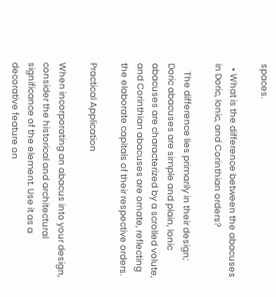spaces.

  • What is the difference between the abacuses in Doric, Ionic, and Corinthian orders?

    The difference lies primarily in their design; Doric abacuses are simple and plain, Ionic abacuses are characterized by a scrolled volute, and Corinthian abacuses are ornate, reflecting the elaborate capitals of their respective orders.

Practical Application

When incorporating an abacus into your design, consider the historical and architectural significance of the element. Use it as a decorative feature on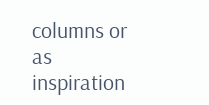columns or as inspiration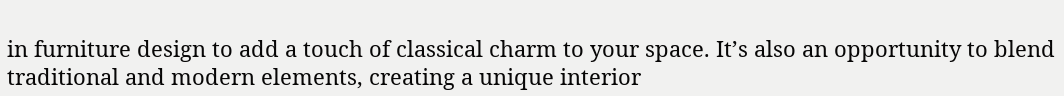in furniture design to add a touch of classical charm to your space. It’s also an opportunity to blend traditional and modern elements, creating a unique interior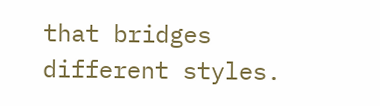that bridges different styles.